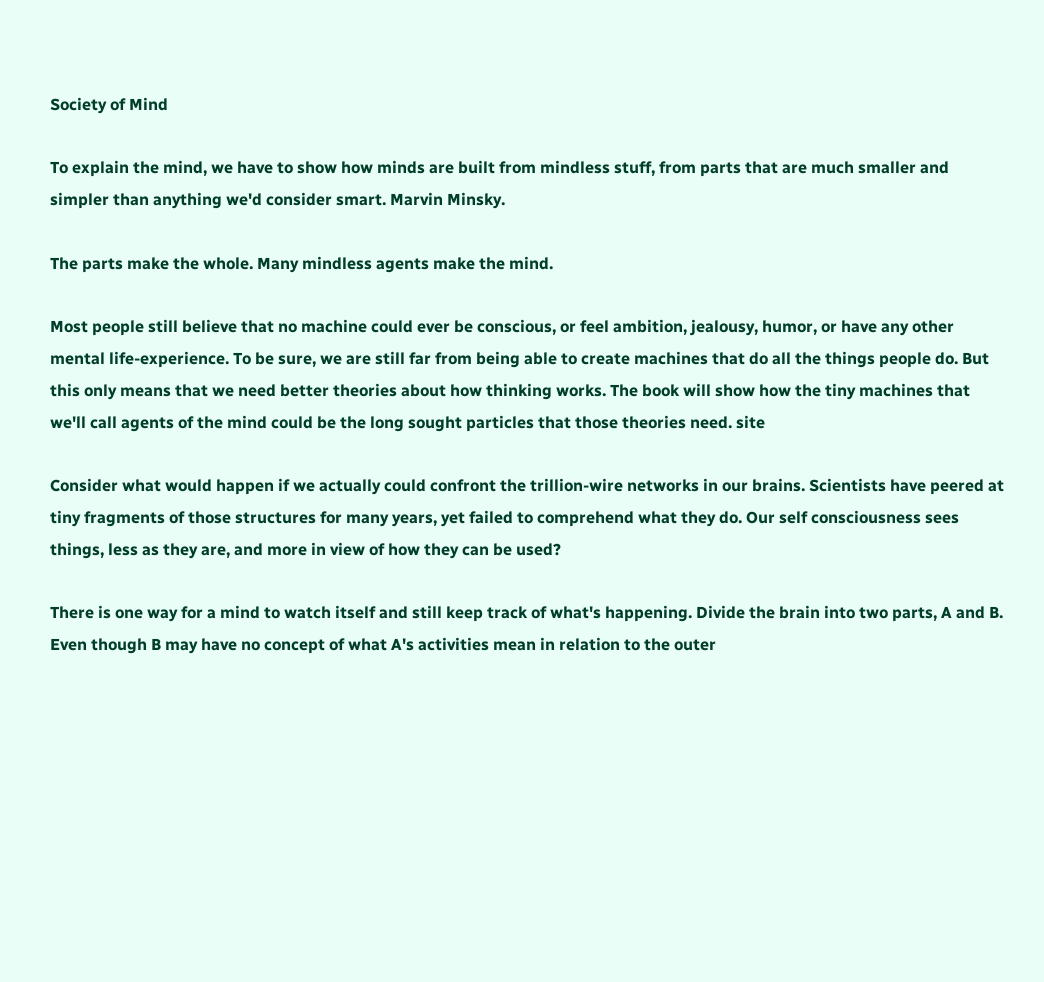Society of Mind

To explain the mind, we have to show how minds are built from mindless stuff, from parts that are much smaller and simpler than anything we'd consider smart. Marvin Minsky.

The parts make the whole. Many mindless agents make the mind.

Most people still believe that no machine could ever be conscious, or feel ambition, jealousy, humor, or have any other mental life-experience. To be sure, we are still far from being able to create machines that do all the things people do. But this only means that we need better theories about how thinking works. The book will show how the tiny machines that we'll call agents of the mind could be the long sought particles that those theories need. site

Consider what would happen if we actually could confront the trillion-wire networks in our brains. Scientists have peered at tiny fragments of those structures for many years, yet failed to comprehend what they do. Our self consciousness sees things, less as they are, and more in view of how they can be used?

There is one way for a mind to watch itself and still keep track of what's happening. Divide the brain into two parts, A and B. Even though B may have no concept of what A's activities mean in relation to the outer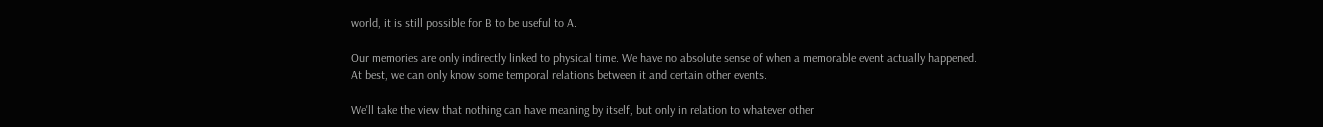world, it is still possible for B to be useful to A.

Our memories are only indirectly linked to physical time. We have no absolute sense of when a memorable event actually happened. At best, we can only know some temporal relations between it and certain other events.

We'll take the view that nothing can have meaning by itself, but only in relation to whatever other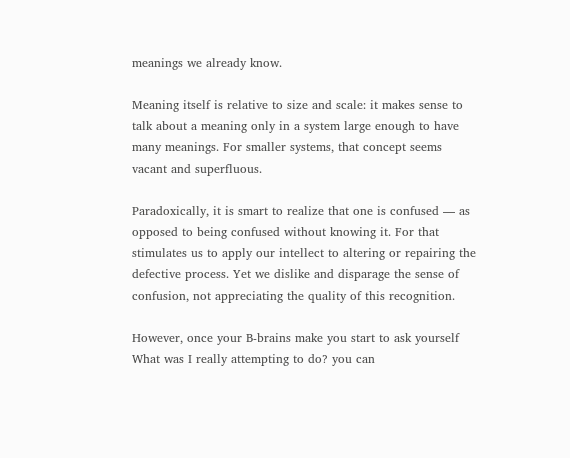meanings we already know.

Meaning itself is relative to size and scale: it makes sense to talk about a meaning only in a system large enough to have many meanings. For smaller systems, that concept seems vacant and superfluous.

Paradoxically, it is smart to realize that one is confused — as opposed to being confused without knowing it. For that stimulates us to apply our intellect to altering or repairing the defective process. Yet we dislike and disparage the sense of confusion, not appreciating the quality of this recognition.

However, once your B-brains make you start to ask yourself What was I really attempting to do? you can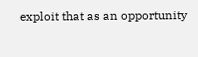exploit that as an opportunity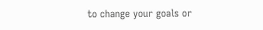to change your goals or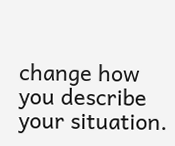change how you describe your situation.